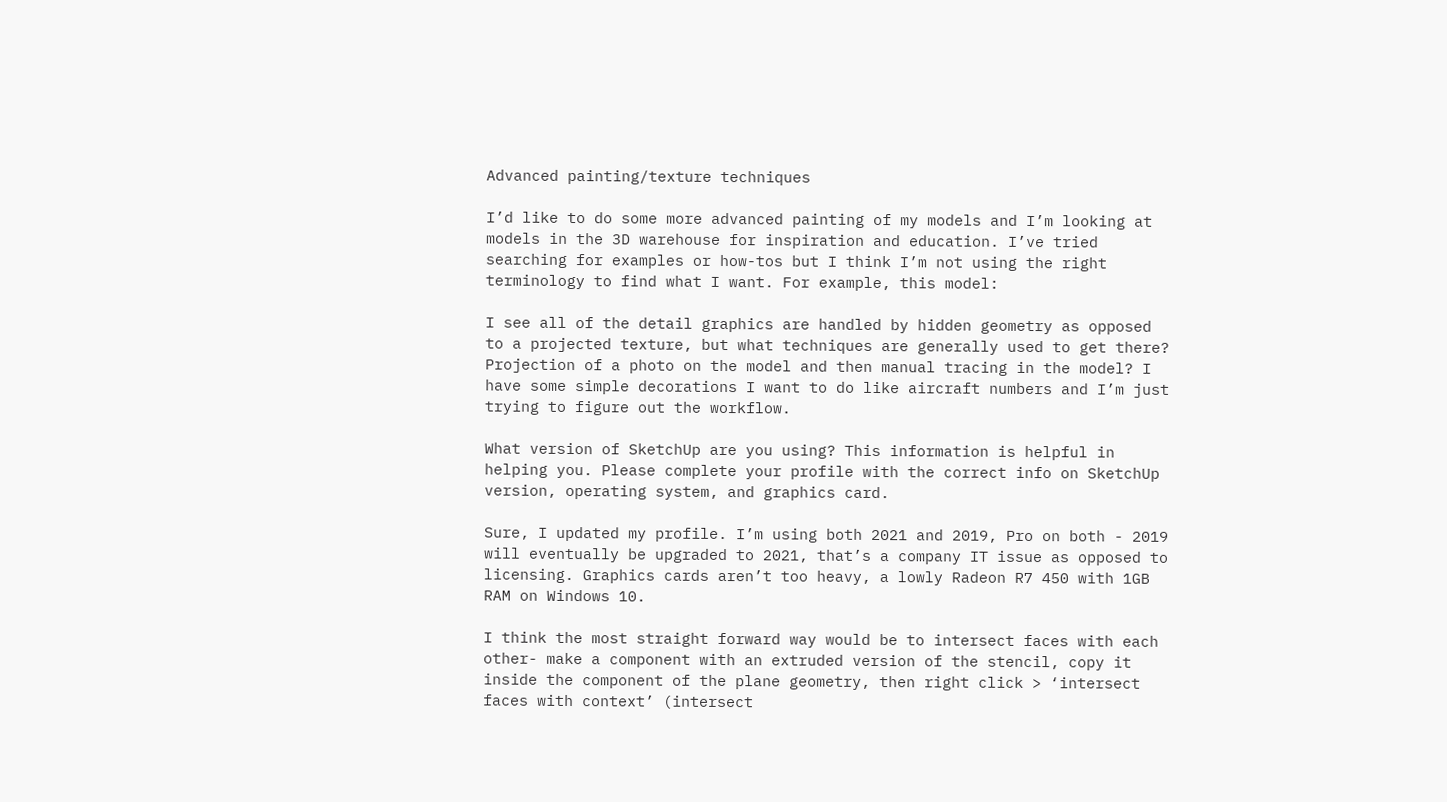Advanced painting/texture techniques

I’d like to do some more advanced painting of my models and I’m looking at models in the 3D warehouse for inspiration and education. I’ve tried searching for examples or how-tos but I think I’m not using the right terminology to find what I want. For example, this model:

I see all of the detail graphics are handled by hidden geometry as opposed to a projected texture, but what techniques are generally used to get there? Projection of a photo on the model and then manual tracing in the model? I have some simple decorations I want to do like aircraft numbers and I’m just trying to figure out the workflow.

What version of SketchUp are you using? This information is helpful in helping you. Please complete your profile with the correct info on SketchUp version, operating system, and graphics card.

Sure, I updated my profile. I’m using both 2021 and 2019, Pro on both - 2019 will eventually be upgraded to 2021, that’s a company IT issue as opposed to licensing. Graphics cards aren’t too heavy, a lowly Radeon R7 450 with 1GB RAM on Windows 10.

I think the most straight forward way would be to intersect faces with each other- make a component with an extruded version of the stencil, copy it inside the component of the plane geometry, then right click > ‘intersect faces with context’ (intersect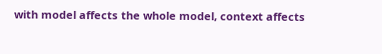with model affects the whole model, context affects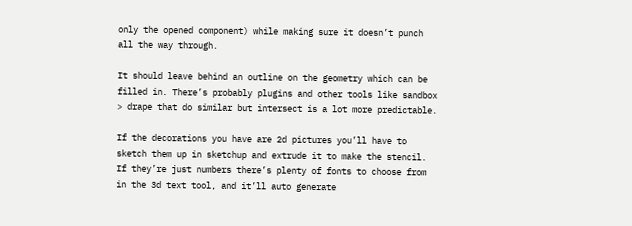only the opened component) while making sure it doesn’t punch all the way through.

It should leave behind an outline on the geometry which can be filled in. There’s probably plugins and other tools like sandbox > drape that do similar but intersect is a lot more predictable.

If the decorations you have are 2d pictures you’ll have to sketch them up in sketchup and extrude it to make the stencil. If they’re just numbers there’s plenty of fonts to choose from in the 3d text tool, and it’ll auto generate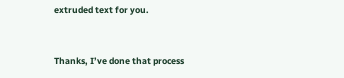extruded text for you.


Thanks, I’ve done that process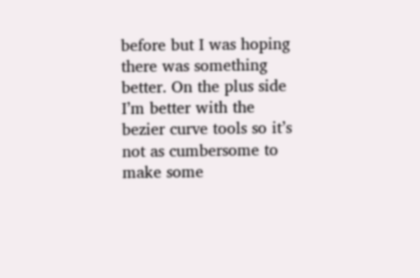before but I was hoping there was something better. On the plus side I’m better with the bezier curve tools so it’s not as cumbersome to make some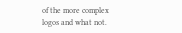of the more complex logos and what not.